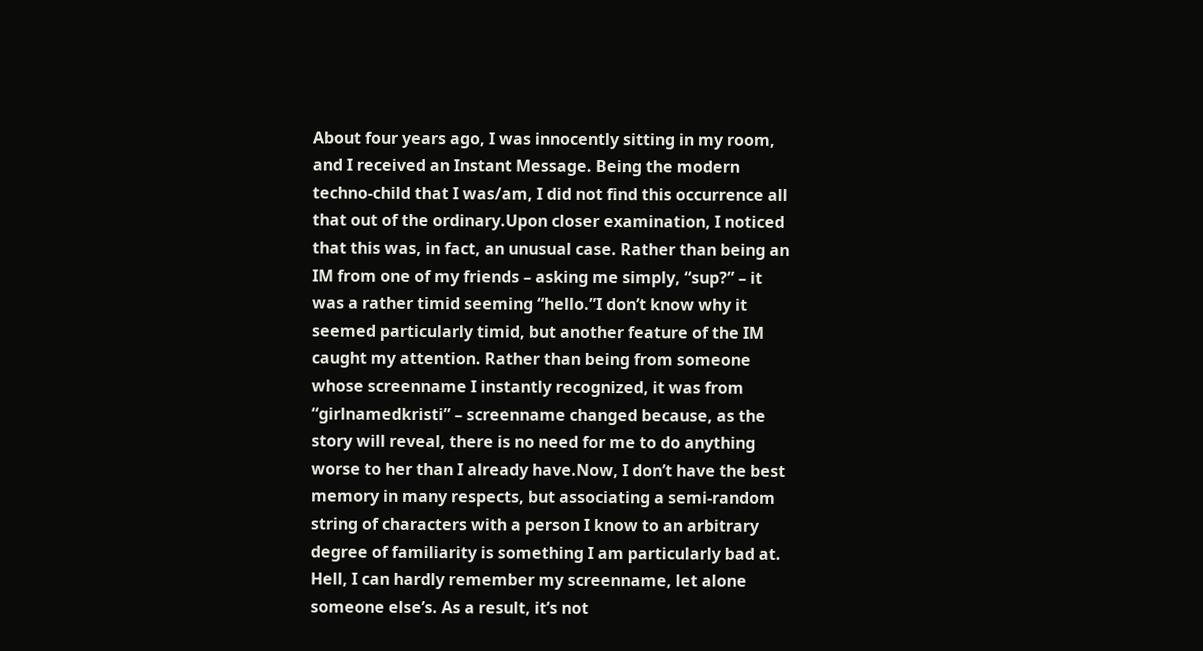About four years ago, I was innocently sitting in my room, and I received an Instant Message. Being the modern techno-child that I was/am, I did not find this occurrence all that out of the ordinary.Upon closer examination, I noticed that this was, in fact, an unusual case. Rather than being an IM from one of my friends – asking me simply, “sup?” – it was a rather timid seeming “hello.”I don’t know why it seemed particularly timid, but another feature of the IM caught my attention. Rather than being from someone whose screenname I instantly recognized, it was from “girlnamedkristi” – screenname changed because, as the story will reveal, there is no need for me to do anything worse to her than I already have.Now, I don’t have the best memory in many respects, but associating a semi-random string of characters with a person I know to an arbitrary degree of familiarity is something I am particularly bad at. Hell, I can hardly remember my screenname, let alone someone else’s. As a result, it’s not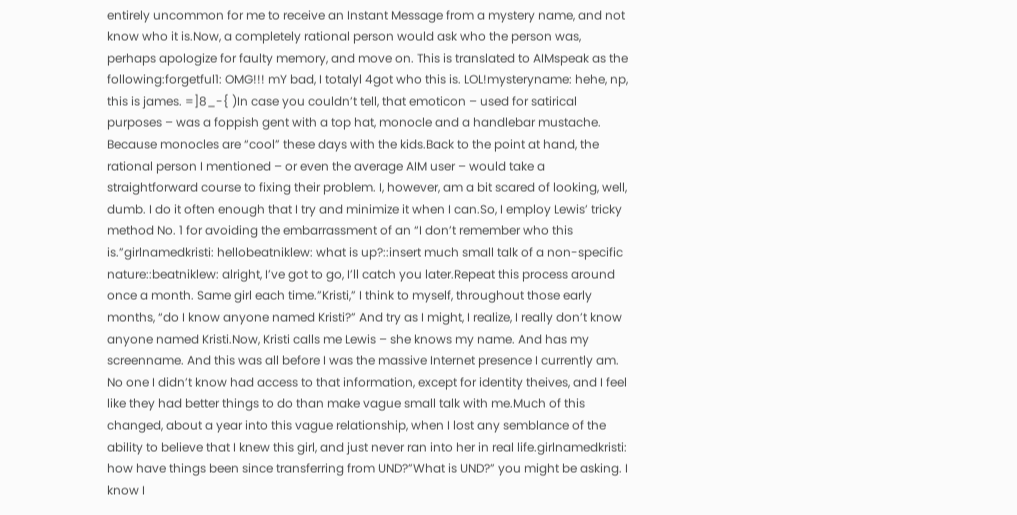entirely uncommon for me to receive an Instant Message from a mystery name, and not know who it is.Now, a completely rational person would ask who the person was, perhaps apologize for faulty memory, and move on. This is translated to AIMspeak as the following:forgetful1: OMG!!! mY bad, I totalyl 4got who this is. LOL!mysteryname: hehe, np, this is james. =]8_-{ )In case you couldn’t tell, that emoticon – used for satirical purposes – was a foppish gent with a top hat, monocle and a handlebar mustache. Because monocles are “cool” these days with the kids.Back to the point at hand, the rational person I mentioned – or even the average AIM user – would take a straightforward course to fixing their problem. I, however, am a bit scared of looking, well, dumb. I do it often enough that I try and minimize it when I can.So, I employ Lewis’ tricky method No. 1 for avoiding the embarrassment of an “I don’t remember who this is.”girlnamedkristi: hellobeatniklew: what is up?::insert much small talk of a non-specific nature::beatniklew: alright, I’ve got to go, I’ll catch you later.Repeat this process around once a month. Same girl each time.”Kristi,” I think to myself, throughout those early months, “do I know anyone named Kristi?” And try as I might, I realize, I really don’t know anyone named Kristi.Now, Kristi calls me Lewis – she knows my name. And has my screenname. And this was all before I was the massive Internet presence I currently am. No one I didn’t know had access to that information, except for identity theives, and I feel like they had better things to do than make vague small talk with me.Much of this changed, about a year into this vague relationship, when I lost any semblance of the ability to believe that I knew this girl, and just never ran into her in real life.girlnamedkristi: how have things been since transferring from UND?”What is UND?” you might be asking. I know I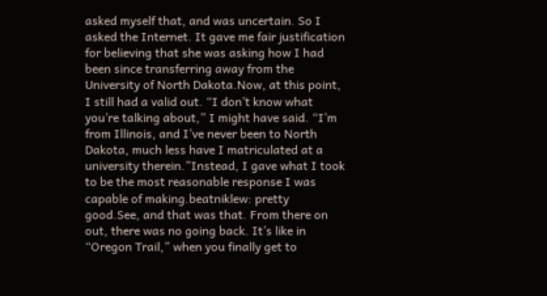asked myself that, and was uncertain. So I asked the Internet. It gave me fair justification for believing that she was asking how I had been since transferring away from the University of North Dakota.Now, at this point, I still had a valid out. “I don’t know what you’re talking about,” I might have said. “I’m from Illinois, and I’ve never been to North Dakota, much less have I matriculated at a university therein.”Instead, I gave what I took to be the most reasonable response I was capable of making.beatniklew: pretty good.See, and that was that. From there on out, there was no going back. It’s like in “Oregon Trail,” when you finally get to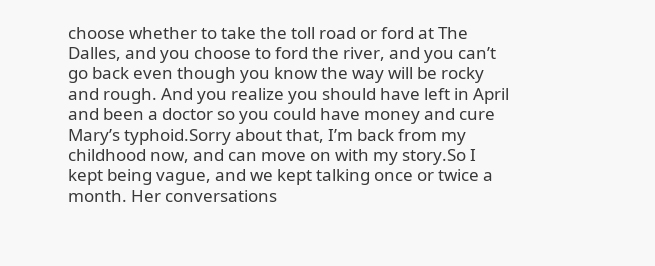choose whether to take the toll road or ford at The Dalles, and you choose to ford the river, and you can’t go back even though you know the way will be rocky and rough. And you realize you should have left in April and been a doctor so you could have money and cure Mary’s typhoid.Sorry about that, I’m back from my childhood now, and can move on with my story.So I kept being vague, and we kept talking once or twice a month. Her conversations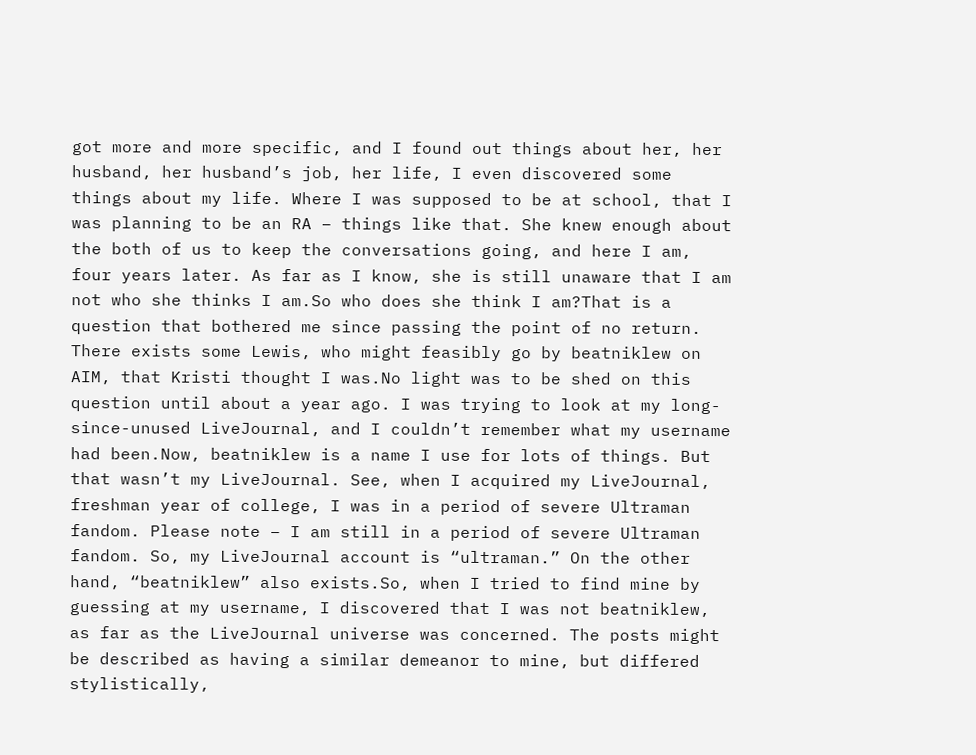got more and more specific, and I found out things about her, her husband, her husband’s job, her life, I even discovered some things about my life. Where I was supposed to be at school, that I was planning to be an RA – things like that. She knew enough about the both of us to keep the conversations going, and here I am, four years later. As far as I know, she is still unaware that I am not who she thinks I am.So who does she think I am?That is a question that bothered me since passing the point of no return. There exists some Lewis, who might feasibly go by beatniklew on AIM, that Kristi thought I was.No light was to be shed on this question until about a year ago. I was trying to look at my long-since-unused LiveJournal, and I couldn’t remember what my username had been.Now, beatniklew is a name I use for lots of things. But that wasn’t my LiveJournal. See, when I acquired my LiveJournal, freshman year of college, I was in a period of severe Ultraman fandom. Please note – I am still in a period of severe Ultraman fandom. So, my LiveJournal account is “ultraman.” On the other hand, “beatniklew” also exists.So, when I tried to find mine by guessing at my username, I discovered that I was not beatniklew, as far as the LiveJournal universe was concerned. The posts might be described as having a similar demeanor to mine, but differed stylistically,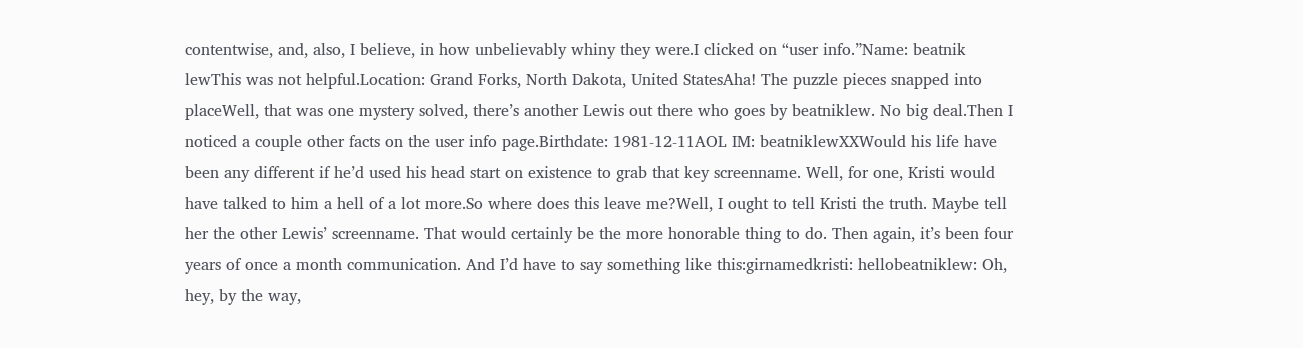contentwise, and, also, I believe, in how unbelievably whiny they were.I clicked on “user info.”Name: beatnik lewThis was not helpful.Location: Grand Forks, North Dakota, United StatesAha! The puzzle pieces snapped into placeWell, that was one mystery solved, there’s another Lewis out there who goes by beatniklew. No big deal.Then I noticed a couple other facts on the user info page.Birthdate: 1981-12-11AOL IM: beatniklewXXWould his life have been any different if he’d used his head start on existence to grab that key screenname. Well, for one, Kristi would have talked to him a hell of a lot more.So where does this leave me?Well, I ought to tell Kristi the truth. Maybe tell her the other Lewis’ screenname. That would certainly be the more honorable thing to do. Then again, it’s been four years of once a month communication. And I’d have to say something like this:girnamedkristi: hellobeatniklew: Oh, hey, by the way,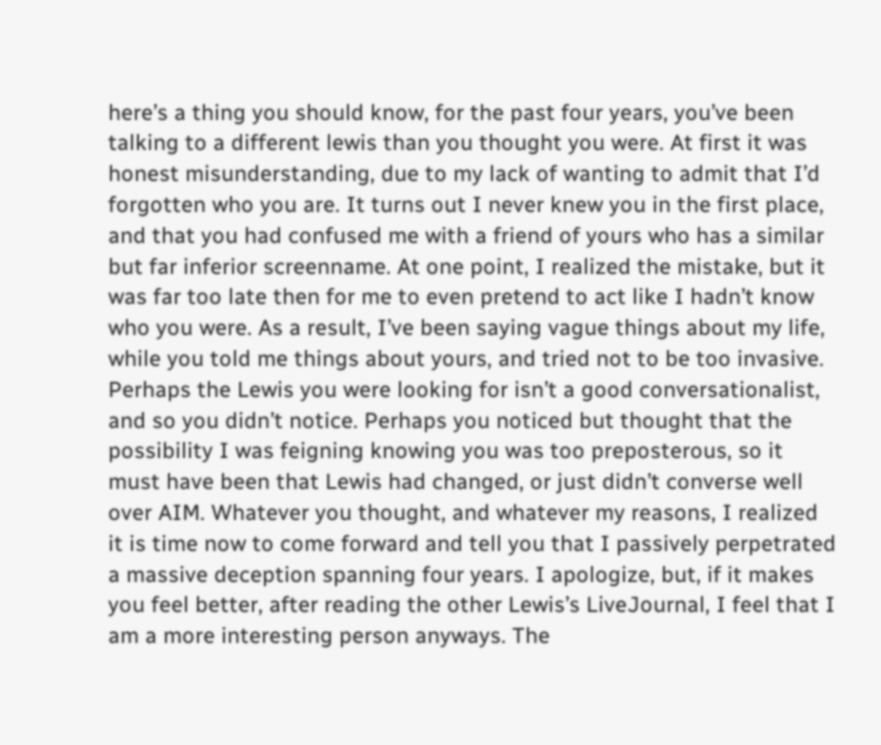here’s a thing you should know, for the past four years, you’ve been talking to a different lewis than you thought you were. At first it was honest misunderstanding, due to my lack of wanting to admit that I’d forgotten who you are. It turns out I never knew you in the first place, and that you had confused me with a friend of yours who has a similar but far inferior screenname. At one point, I realized the mistake, but it was far too late then for me to even pretend to act like I hadn’t know who you were. As a result, I’ve been saying vague things about my life, while you told me things about yours, and tried not to be too invasive. Perhaps the Lewis you were looking for isn’t a good conversationalist, and so you didn’t notice. Perhaps you noticed but thought that the possibility I was feigning knowing you was too preposterous, so it must have been that Lewis had changed, or just didn’t converse well over AIM. Whatever you thought, and whatever my reasons, I realized it is time now to come forward and tell you that I passively perpetrated a massive deception spanning four years. I apologize, but, if it makes you feel better, after reading the other Lewis’s LiveJournal, I feel that I am a more interesting person anyways. The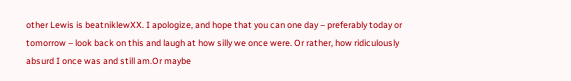other Lewis is beatniklewXX. I apologize, and hope that you can one day – preferably today or tomorrow – look back on this and laugh at how silly we once were. Or rather, how ridiculously absurd I once was and still am.Or maybe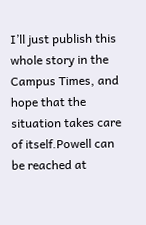I’ll just publish this whole story in the Campus Times, and hope that the situation takes care of itself.Powell can be reached at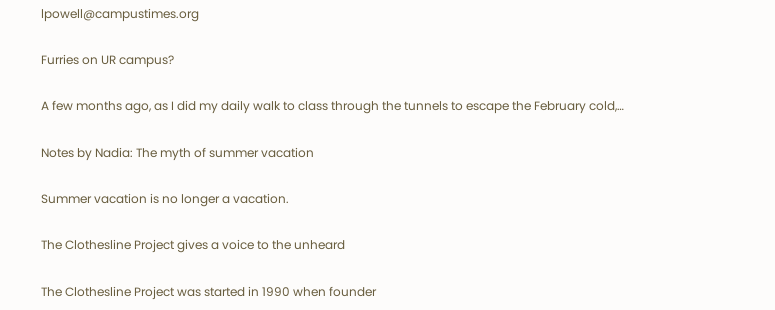lpowell@campustimes.org

Furries on UR campus?

A few months ago, as I did my daily walk to class through the tunnels to escape the February cold,…

Notes by Nadia: The myth of summer vacation

Summer vacation is no longer a vacation.

The Clothesline Project gives a voice to the unheard

The Clothesline Project was started in 1990 when founder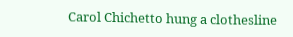Carol Chichetto hung a clothesline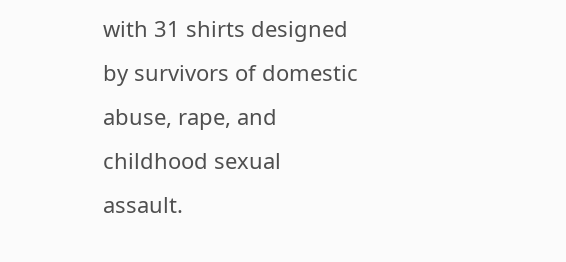with 31 shirts designed by survivors of domestic abuse, rape, and childhood sexual assault.